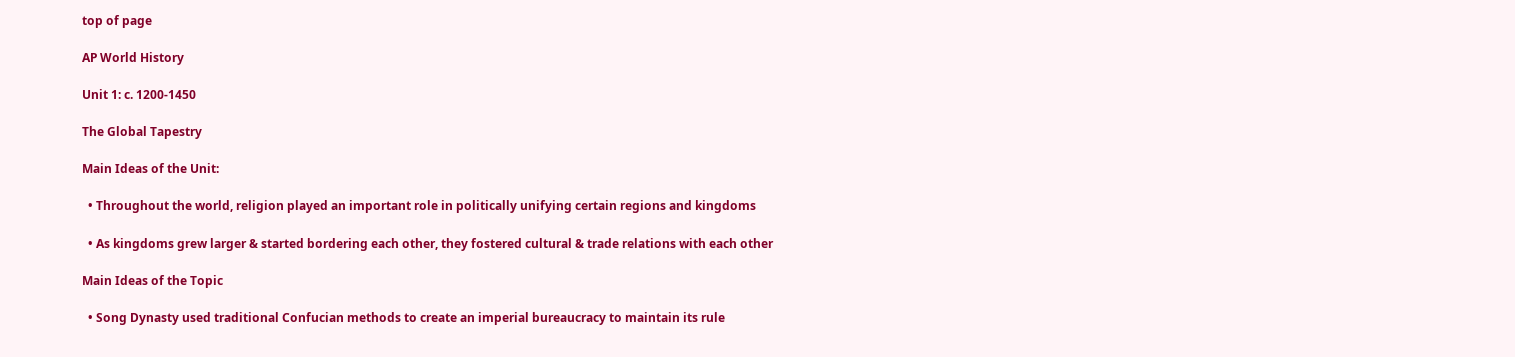top of page

AP World History

Unit 1: c. 1200-1450

The Global Tapestry

Main Ideas of the Unit:

  • Throughout the world, religion played an important role in politically unifying certain regions and kingdoms

  • As kingdoms grew larger & started bordering each other, they fostered cultural & trade relations with each other

Main Ideas of the Topic

  • Song Dynasty used traditional Confucian methods to create an imperial bureaucracy to maintain its rule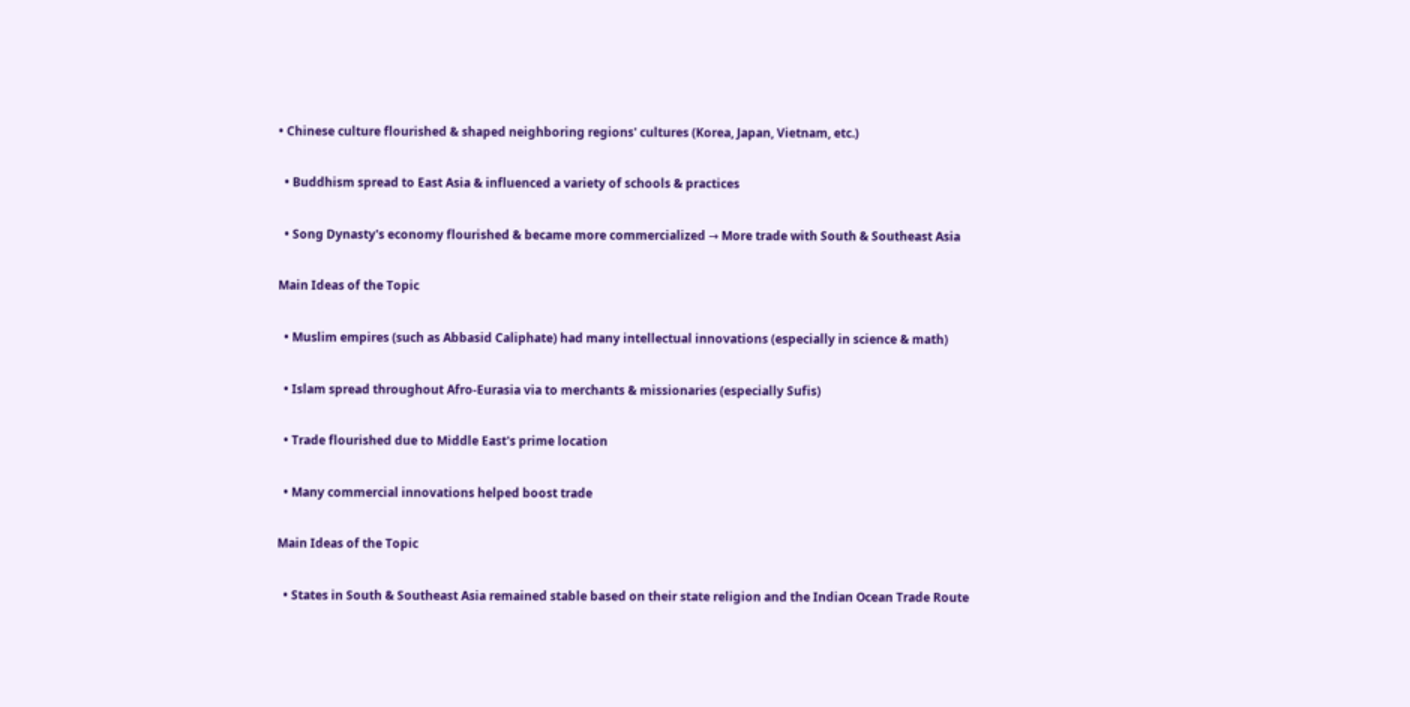• Chinese culture flourished & shaped neighboring regions' cultures (Korea, Japan, Vietnam, etc.)

  • Buddhism spread to East Asia & influenced a variety of schools & practices

  • Song Dynasty's economy flourished & became more commercialized → More trade with South & Southeast Asia

Main Ideas of the Topic

  • Muslim empires (such as Abbasid Caliphate) had many intellectual innovations (especially in science & math)

  • Islam spread throughout Afro-Eurasia via to merchants & missionaries (especially Sufis)

  • Trade flourished due to Middle East's prime location

  • Many commercial innovations helped boost trade

Main Ideas of the Topic

  • States in South & Southeast Asia remained stable based on their state religion and the Indian Ocean Trade Route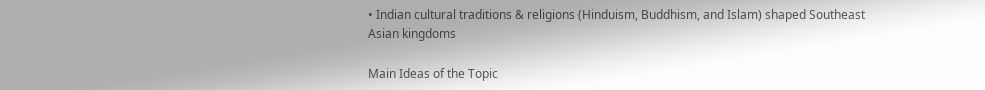• Indian cultural traditions & religions (Hinduism, Buddhism, and Islam) shaped Southeast Asian kingdoms

Main Ideas of the Topic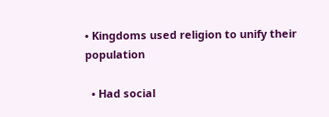• Kingdoms used religion to unify their population

  • Had social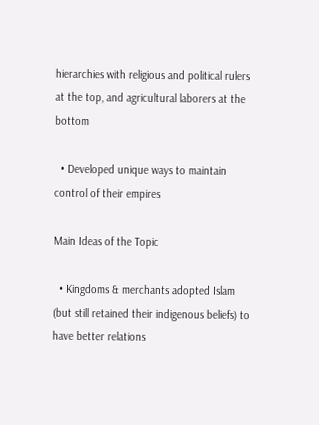hierarchies with religious and political rulers at the top, and agricultural laborers at the bottom

  • Developed unique ways to maintain control of their empires

Main Ideas of the Topic

  • Kingdoms & merchants adopted Islam (but still retained their indigenous beliefs) to have better relations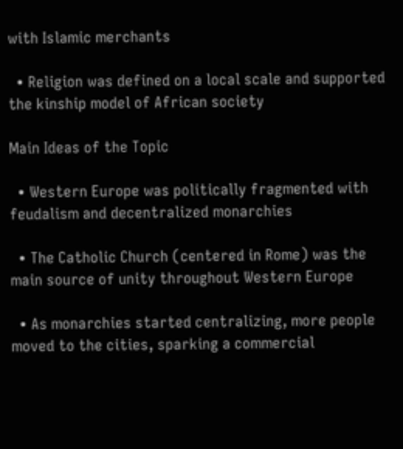with Islamic merchants

  • Religion was defined on a local scale and supported the kinship model of African society

Main Ideas of the Topic

  • Western Europe was politically fragmented with feudalism and decentralized monarchies

  • The Catholic Church (centered in Rome) was the main source of unity throughout Western Europe

  • As monarchies started centralizing, more people moved to the cities, sparking a commercial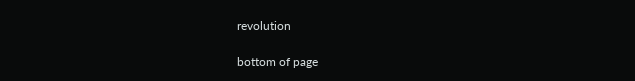revolution

bottom of page